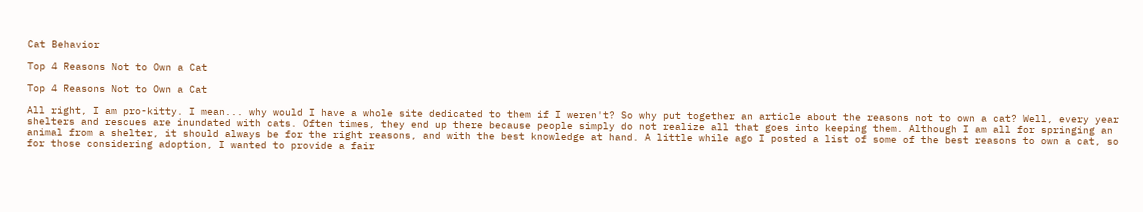Cat Behavior

Top 4 Reasons Not to Own a Cat

Top 4 Reasons Not to Own a Cat

All right, I am pro-kitty. I mean... why would I have a whole site dedicated to them if I weren't? So why put together an article about the reasons not to own a cat? Well, every year shelters and rescues are inundated with cats. Often times, they end up there because people simply do not realize all that goes into keeping them. Although I am all for springing an animal from a shelter, it should always be for the right reasons, and with the best knowledge at hand. A little while ago I posted a list of some of the best reasons to own a cat, so for those considering adoption, I wanted to provide a fair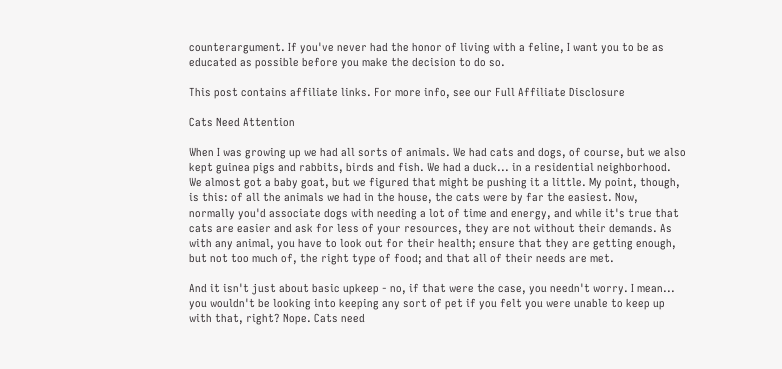counterargument. If you've never had the honor of living with a feline, I want you to be as educated as possible before you make the decision to do so.

This post contains affiliate links. For more info, see our Full Affiliate Disclosure

Cats Need Attention

When I was growing up we had all sorts of animals. We had cats and dogs, of course, but we also kept guinea pigs and rabbits, birds and fish. We had a duck... in a residential neighborhood. We almost got a baby goat, but we figured that might be pushing it a little. My point, though, is this: of all the animals we had in the house, the cats were by far the easiest. Now, normally you'd associate dogs with needing a lot of time and energy, and while it's true that cats are easier and ask for less of your resources, they are not without their demands. As with any animal, you have to look out for their health; ensure that they are getting enough, but not too much of, the right type of food; and that all of their needs are met.

And it isn't just about basic upkeep - no, if that were the case, you needn't worry. I mean... you wouldn't be looking into keeping any sort of pet if you felt you were unable to keep up with that, right? Nope. Cats need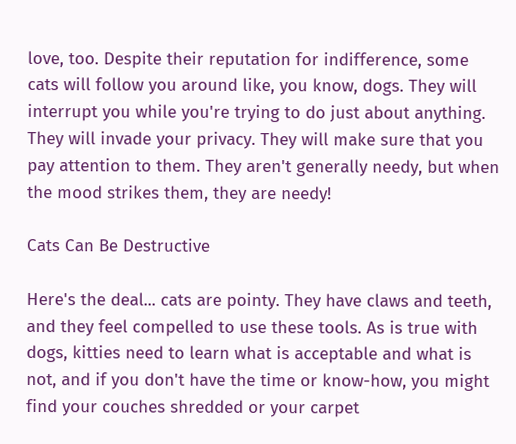love, too. Despite their reputation for indifference, some cats will follow you around like, you know, dogs. They will interrupt you while you're trying to do just about anything. They will invade your privacy. They will make sure that you pay attention to them. They aren't generally needy, but when the mood strikes them, they are needy!

Cats Can Be Destructive

Here's the deal... cats are pointy. They have claws and teeth, and they feel compelled to use these tools. As is true with dogs, kitties need to learn what is acceptable and what is not, and if you don't have the time or know-how, you might find your couches shredded or your carpet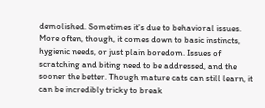demolished. Sometimes it's due to behavioral issues. More often, though, it comes down to basic instincts, hygienic needs, or just plain boredom. Issues of scratching and biting need to be addressed, and the sooner the better. Though mature cats can still learn, it can be incredibly tricky to break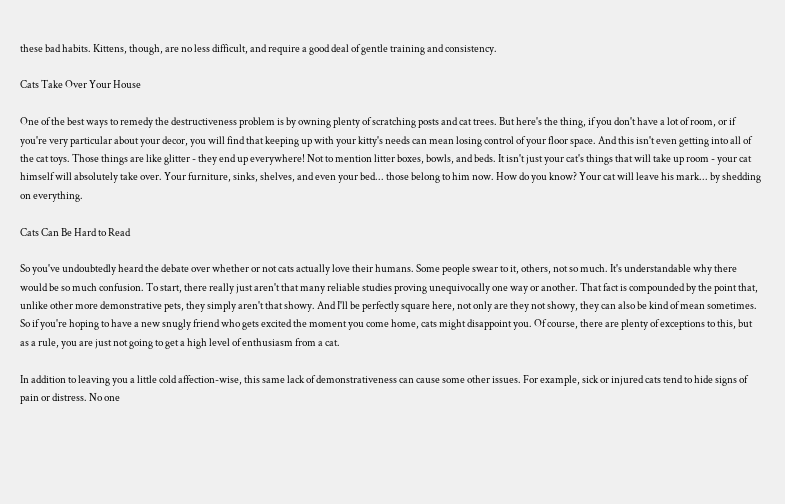these bad habits. Kittens, though, are no less difficult, and require a good deal of gentle training and consistency.

Cats Take Over Your House

One of the best ways to remedy the destructiveness problem is by owning plenty of scratching posts and cat trees. But here's the thing, if you don't have a lot of room, or if you're very particular about your decor, you will find that keeping up with your kitty's needs can mean losing control of your floor space. And this isn't even getting into all of the cat toys. Those things are like glitter - they end up everywhere! Not to mention litter boxes, bowls, and beds. It isn't just your cat's things that will take up room - your cat himself will absolutely take over. Your furniture, sinks, shelves, and even your bed... those belong to him now. How do you know? Your cat will leave his mark... by shedding on everything.

Cats Can Be Hard to Read

So you've undoubtedly heard the debate over whether or not cats actually love their humans. Some people swear to it, others, not so much. It's understandable why there would be so much confusion. To start, there really just aren't that many reliable studies proving unequivocally one way or another. That fact is compounded by the point that, unlike other more demonstrative pets, they simply aren't that showy. And I'll be perfectly square here, not only are they not showy, they can also be kind of mean sometimes. So if you're hoping to have a new snugly friend who gets excited the moment you come home, cats might disappoint you. Of course, there are plenty of exceptions to this, but as a rule, you are just not going to get a high level of enthusiasm from a cat.

In addition to leaving you a little cold affection-wise, this same lack of demonstrativeness can cause some other issues. For example, sick or injured cats tend to hide signs of pain or distress. No one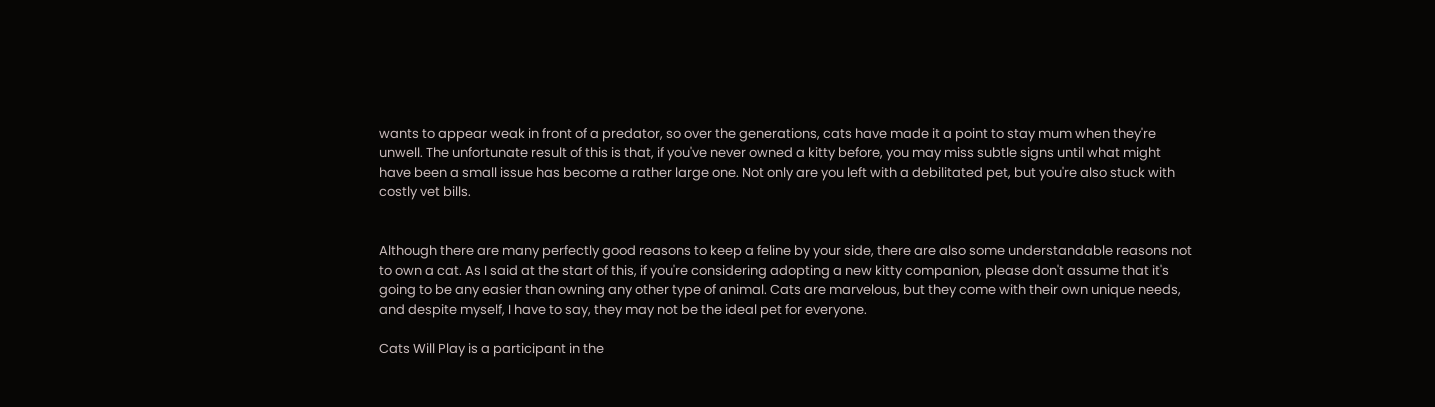wants to appear weak in front of a predator, so over the generations, cats have made it a point to stay mum when they're unwell. The unfortunate result of this is that, if you've never owned a kitty before, you may miss subtle signs until what might have been a small issue has become a rather large one. Not only are you left with a debilitated pet, but you're also stuck with costly vet bills.


Although there are many perfectly good reasons to keep a feline by your side, there are also some understandable reasons not to own a cat. As I said at the start of this, if you're considering adopting a new kitty companion, please don't assume that it's going to be any easier than owning any other type of animal. Cats are marvelous, but they come with their own unique needs, and despite myself, I have to say, they may not be the ideal pet for everyone.

Cats Will Play is a participant in the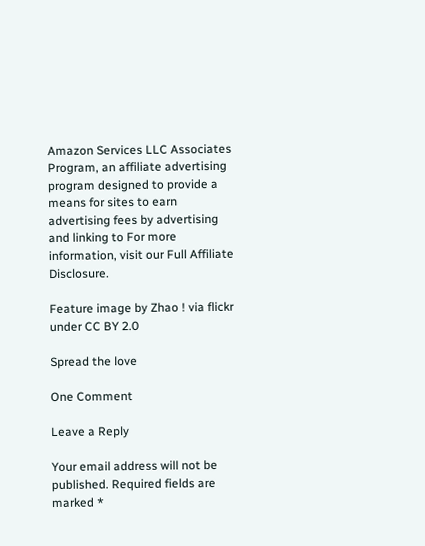Amazon Services LLC Associates Program, an affiliate advertising program designed to provide a means for sites to earn advertising fees by advertising and linking to For more information, visit our Full Affiliate Disclosure.

Feature image by Zhao ! via flickr under CC BY 2.0

Spread the love

One Comment

Leave a Reply

Your email address will not be published. Required fields are marked *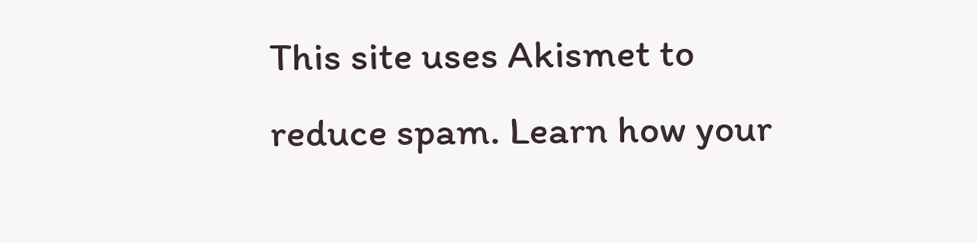This site uses Akismet to reduce spam. Learn how your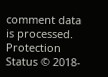comment data is processed. Protection Status © 2018-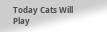Today Cats Will Play